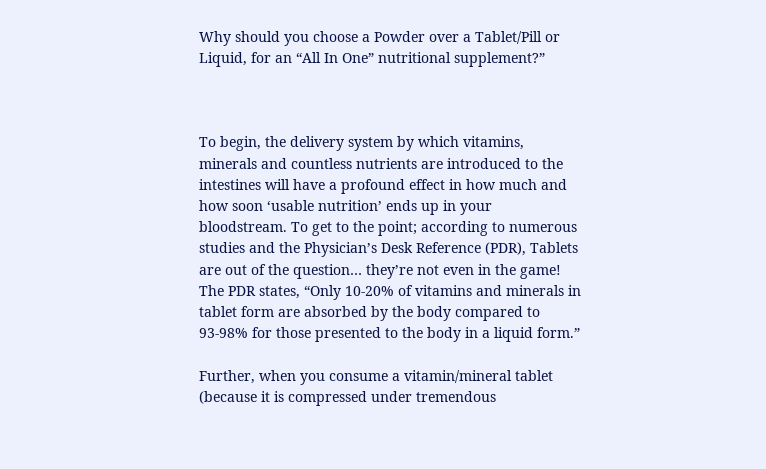Why should you choose a Powder over a Tablet/Pill or Liquid, for an “All In One” nutritional supplement?”



To begin, the delivery system by which vitamins, minerals and countless nutrients are introduced to the intestines will have a profound effect in how much and how soon ‘usable nutrition’ ends up in your bloodstream. To get to the point; according to numerous studies and the Physician’s Desk Reference (PDR), Tablets are out of the question… they’re not even in the game! The PDR states, “Only 10-20% of vitamins and minerals in tablet form are absorbed by the body compared to 93-98% for those presented to the body in a liquid form.”

Further, when you consume a vitamin/mineral tablet (because it is compressed under tremendous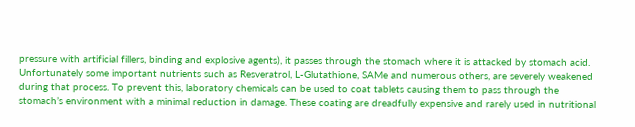pressure with artificial fillers, binding and explosive agents), it passes through the stomach where it is attacked by stomach acid. Unfortunately some important nutrients such as Resveratrol, L-Glutathione, SAMe and numerous others, are severely weakened during that process. To prevent this, laboratory chemicals can be used to coat tablets causing them to pass through the stomach’s environment with a minimal reduction in damage. These coating are dreadfully expensive and rarely used in nutritional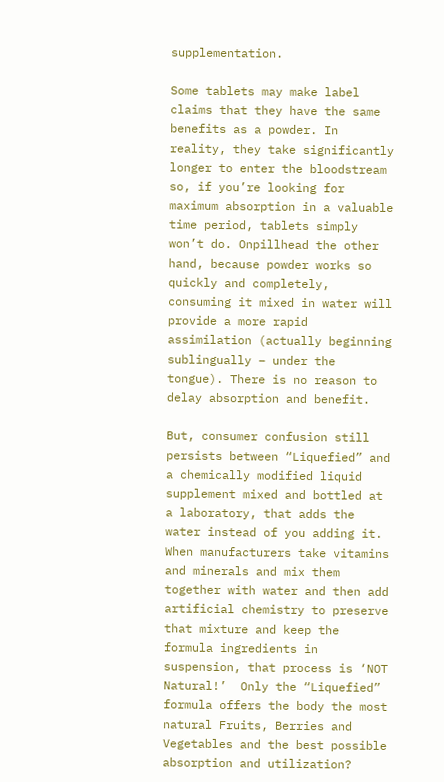supplementation.

Some tablets may make label claims that they have the same benefits as a powder. In reality, they take significantly longer to enter the bloodstream so, if you’re looking for maximum absorption in a valuable time period, tablets simply won’t do. Onpillhead the other hand, because powder works so quickly and completely, consuming it mixed in water will provide a more rapid assimilation (actually beginning sublingually – under the tongue). There is no reason to delay absorption and benefit.

But, consumer confusion still persists between “Liquefied” and a chemically modified liquid supplement mixed and bottled at a laboratory, that adds the water instead of you adding it. When manufacturers take vitamins and minerals and mix them together with water and then add artificial chemistry to preserve that mixture and keep the formula ingredients in suspension, that process is ‘NOT Natural!’  Only the “Liquefied” formula offers the body the most natural Fruits, Berries and Vegetables and the best possible absorption and utilization?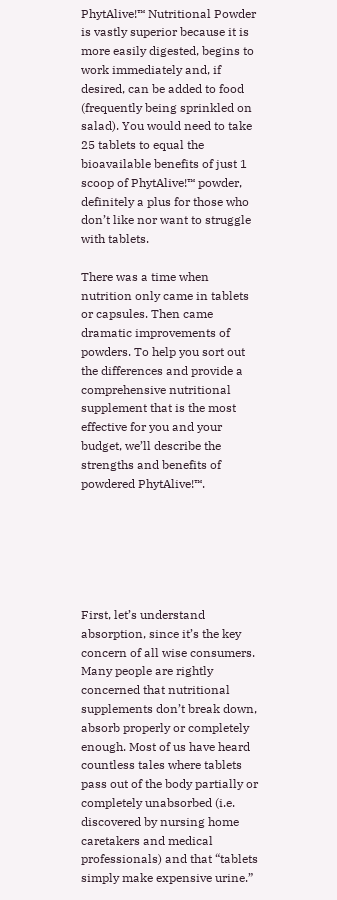PhytAlive!™ Nutritional Powder is vastly superior because it is more easily digested, begins to work immediately and, if desired, can be added to food (frequently being sprinkled on salad). You would need to take 25 tablets to equal the bioavailable benefits of just 1 scoop of PhytAlive!™ powder, definitely a plus for those who don’t like nor want to struggle with tablets.

There was a time when nutrition only came in tablets or capsules. Then came dramatic improvements of powders. To help you sort out the differences and provide a comprehensive nutritional supplement that is the most effective for you and your budget, we’ll describe the strengths and benefits of powdered PhytAlive!™.






First, let’s understand absorption, since it’s the key concern of all wise consumers. Many people are rightly concerned that nutritional supplements don’t break down, absorb properly or completely enough. Most of us have heard countless tales where tablets pass out of the body partially or completely unabsorbed (i.e. discovered by nursing home caretakers and medical professionals) and that “tablets simply make expensive urine.”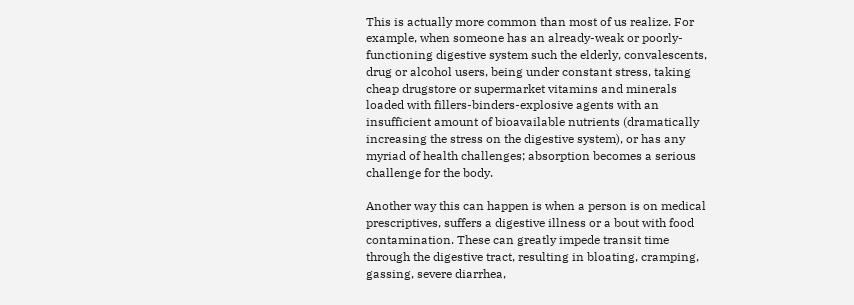This is actually more common than most of us realize. For example, when someone has an already-weak or poorly-functioning digestive system such the elderly, convalescents, drug or alcohol users, being under constant stress, taking cheap drugstore or supermarket vitamins and minerals loaded with fillers-binders-explosive agents with an insufficient amount of bioavailable nutrients (dramatically increasing the stress on the digestive system), or has any myriad of health challenges; absorption becomes a serious challenge for the body.

Another way this can happen is when a person is on medical prescriptives, suffers a digestive illness or a bout with food contamination. These can greatly impede transit time through the digestive tract, resulting in bloating, cramping, gassing, severe diarrhea,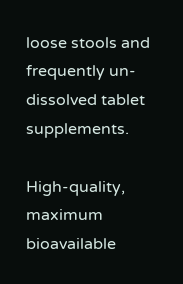loose stools and frequently un-dissolved tablet supplements.

High-quality, maximum bioavailable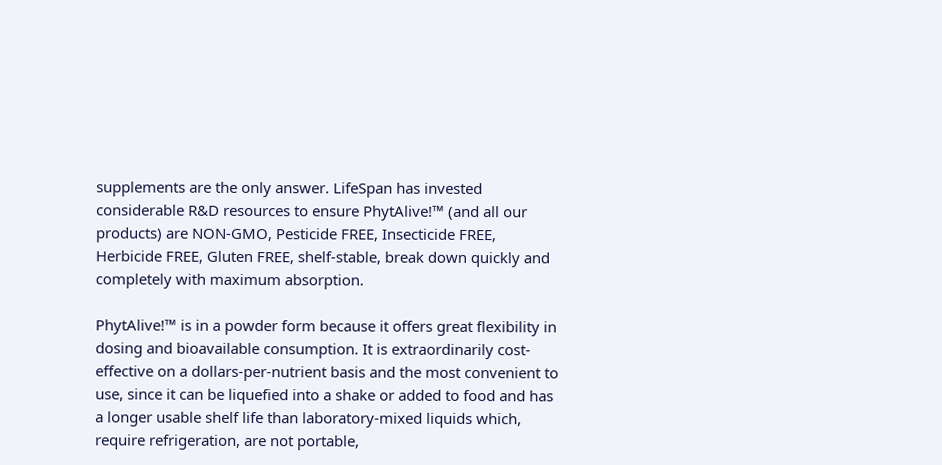supplements are the only answer. LifeSpan has invested considerable R&D resources to ensure PhytAlive!™ (and all our products) are NON-GMO, Pesticide FREE, Insecticide FREE, Herbicide FREE, Gluten FREE, shelf-stable, break down quickly and completely with maximum absorption.

PhytAlive!™ is in a powder form because it offers great flexibility in dosing and bioavailable consumption. It is extraordinarily cost-effective on a dollars-per-nutrient basis and the most convenient to use, since it can be liquefied into a shake or added to food and has a longer usable shelf life than laboratory-mixed liquids which, require refrigeration, are not portable,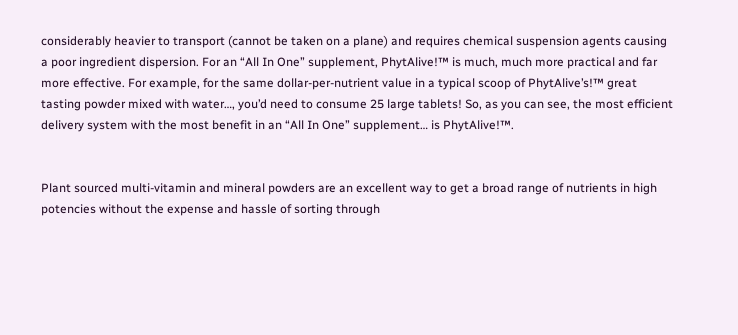considerably heavier to transport (cannot be taken on a plane) and requires chemical suspension agents causing a poor ingredient dispersion. For an “All In One” supplement, PhytAlive!™ is much, much more practical and far more effective. For example, for the same dollar-per-nutrient value in a typical scoop of PhytAlive’s!™ great tasting powder mixed with water…, you’d need to consume 25 large tablets! So, as you can see, the most efficient delivery system with the most benefit in an “All In One” supplement… is PhytAlive!™.


Plant sourced multi-vitamin and mineral powders are an excellent way to get a broad range of nutrients in high potencies without the expense and hassle of sorting through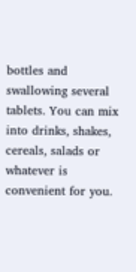bottles and swallowing several tablets. You can mix into drinks, shakes, cereals, salads or whatever is convenient for you.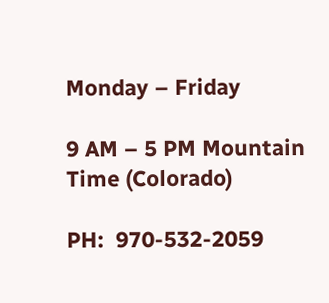Monday – Friday

9 AM – 5 PM Mountain Time (Colorado)

PH:  970-532-2059